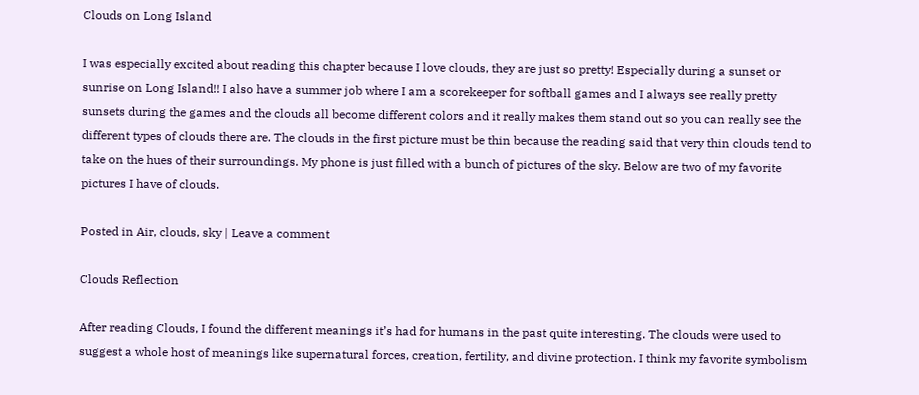Clouds on Long Island

I was especially excited about reading this chapter because I love clouds, they are just so pretty! Especially during a sunset or sunrise on Long Island!! I also have a summer job where I am a scorekeeper for softball games and I always see really pretty sunsets during the games and the clouds all become different colors and it really makes them stand out so you can really see the different types of clouds there are. The clouds in the first picture must be thin because the reading said that very thin clouds tend to take on the hues of their surroundings. My phone is just filled with a bunch of pictures of the sky. Below are two of my favorite pictures I have of clouds.

Posted in Air, clouds, sky | Leave a comment

Clouds Reflection

After reading Clouds, I found the different meanings it’s had for humans in the past quite interesting. The clouds were used to suggest a whole host of meanings like supernatural forces, creation, fertility, and divine protection. I think my favorite symbolism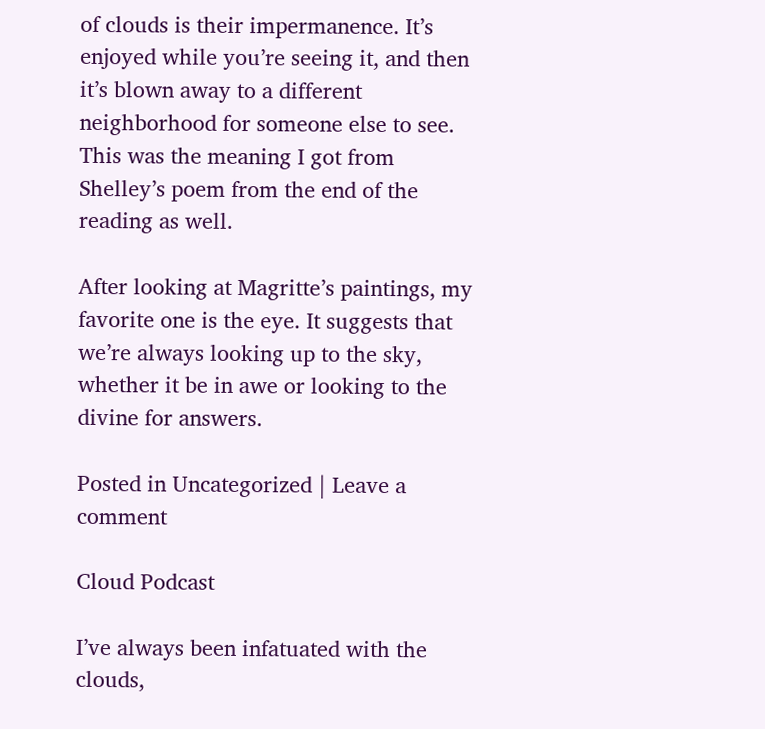of clouds is their impermanence. It’s enjoyed while you’re seeing it, and then it’s blown away to a different neighborhood for someone else to see. This was the meaning I got from Shelley’s poem from the end of the reading as well.

After looking at Magritte’s paintings, my favorite one is the eye. It suggests that we’re always looking up to the sky, whether it be in awe or looking to the divine for answers.

Posted in Uncategorized | Leave a comment

Cloud Podcast

I’ve always been infatuated with the clouds,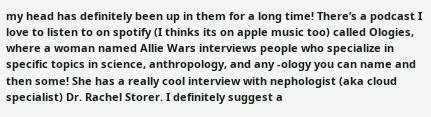my head has definitely been up in them for a long time! There’s a podcast I love to listen to on spotify (I thinks its on apple music too) called Ologies, where a woman named Allie Wars interviews people who specialize in specific topics in science, anthropology, and any -ology you can name and then some! She has a really cool interview with nephologist (aka cloud specialist) Dr. Rachel Storer. I definitely suggest a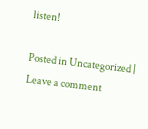listen!

Posted in Uncategorized | Leave a comment